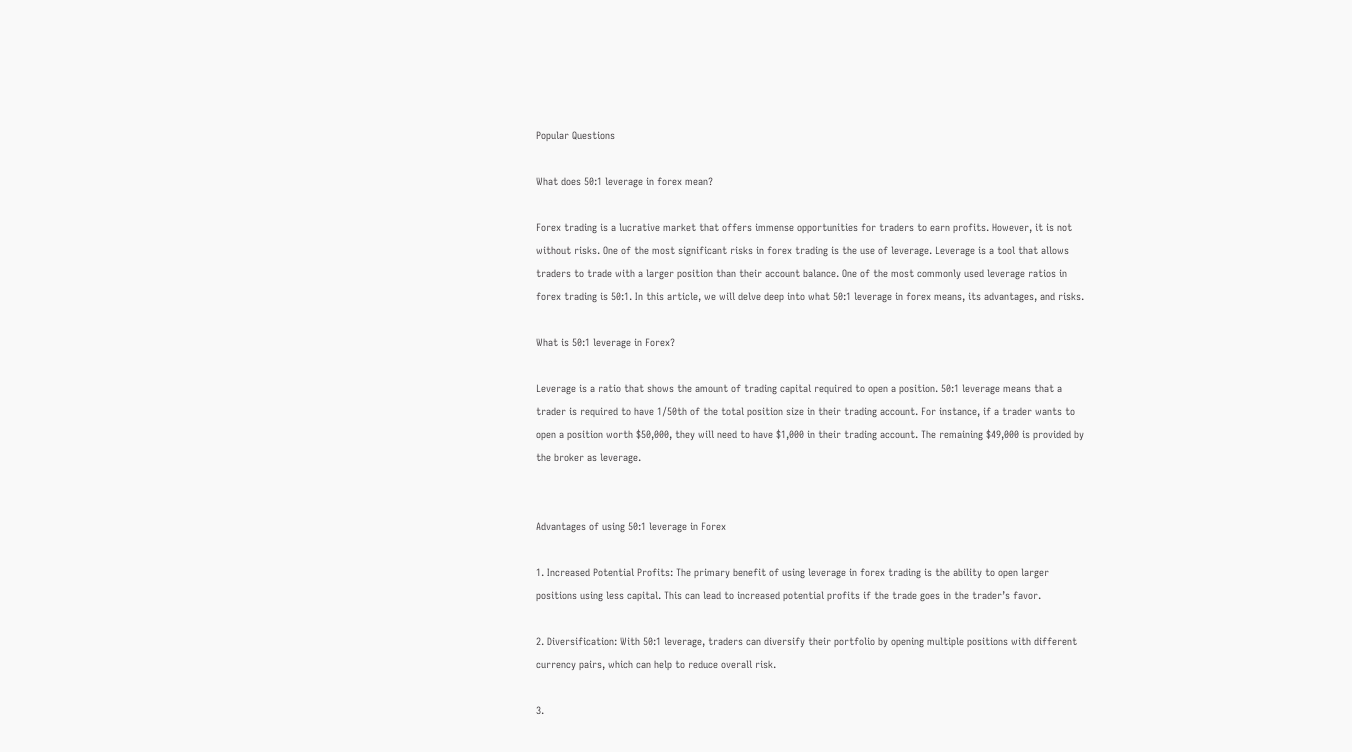Popular Questions

What does 50:1 leverage in forex mean?

Forex trading is a lucrative market that offers immense opportunities for traders to earn profits. However, it is not without risks. One of the most significant risks in forex trading is the use of leverage. Leverage is a tool that allows traders to trade with a larger position than their account balance. One of the most commonly used leverage ratios in forex trading is 50:1. In this article, we will delve deep into what 50:1 leverage in forex means, its advantages, and risks.

What is 50:1 leverage in Forex?

Leverage is a ratio that shows the amount of trading capital required to open a position. 50:1 leverage means that a trader is required to have 1/50th of the total position size in their trading account. For instance, if a trader wants to open a position worth $50,000, they will need to have $1,000 in their trading account. The remaining $49,000 is provided by the broker as leverage.


Advantages of using 50:1 leverage in Forex

1. Increased Potential Profits: The primary benefit of using leverage in forex trading is the ability to open larger positions using less capital. This can lead to increased potential profits if the trade goes in the trader’s favor.

2. Diversification: With 50:1 leverage, traders can diversify their portfolio by opening multiple positions with different currency pairs, which can help to reduce overall risk.

3.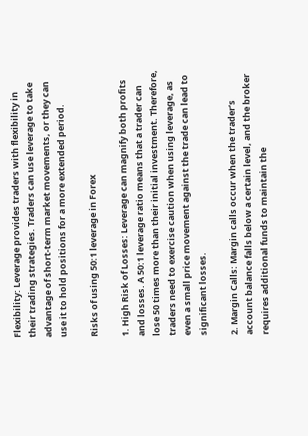Flexibility: Leverage provides traders with flexibility in their trading strategies. Traders can use leverage to take advantage of short-term market movements, or they can use it to hold positions for a more extended period.

Risks of using 50:1 leverage in Forex

1. High Risk of Losses: Leverage can magnify both profits and losses. A 50:1 leverage ratio means that a trader can lose 50 times more than their initial investment. Therefore, traders need to exercise caution when using leverage, as even a small price movement against the trade can lead to significant losses.

2. Margin Calls: Margin calls occur when the trader’s account balance falls below a certain level, and the broker requires additional funds to maintain the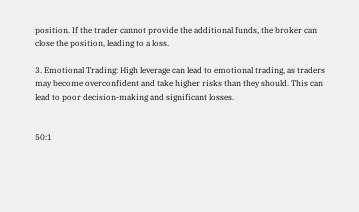position. If the trader cannot provide the additional funds, the broker can close the position, leading to a loss.

3. Emotional Trading: High leverage can lead to emotional trading, as traders may become overconfident and take higher risks than they should. This can lead to poor decision-making and significant losses.


50:1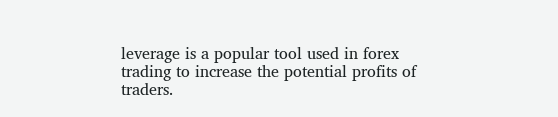leverage is a popular tool used in forex trading to increase the potential profits of traders.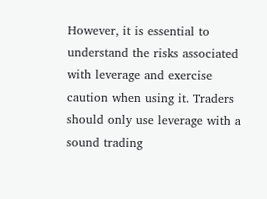However, it is essential to understand the risks associated with leverage and exercise caution when using it. Traders should only use leverage with a sound trading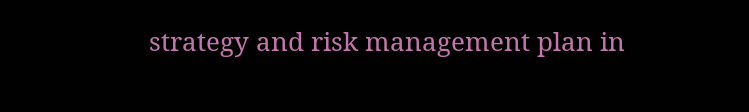strategy and risk management plan in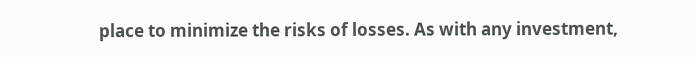place to minimize the risks of losses. As with any investment,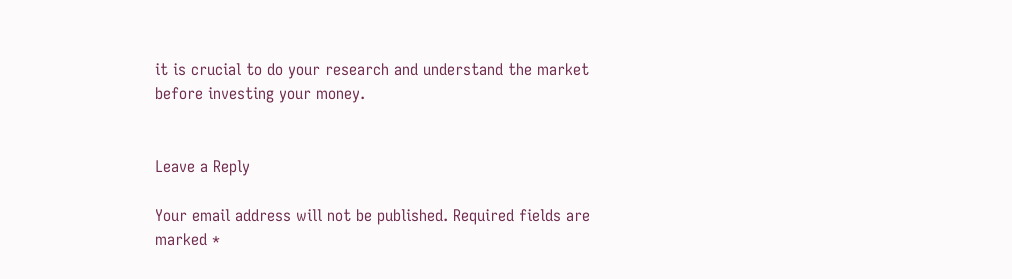it is crucial to do your research and understand the market before investing your money.


Leave a Reply

Your email address will not be published. Required fields are marked *